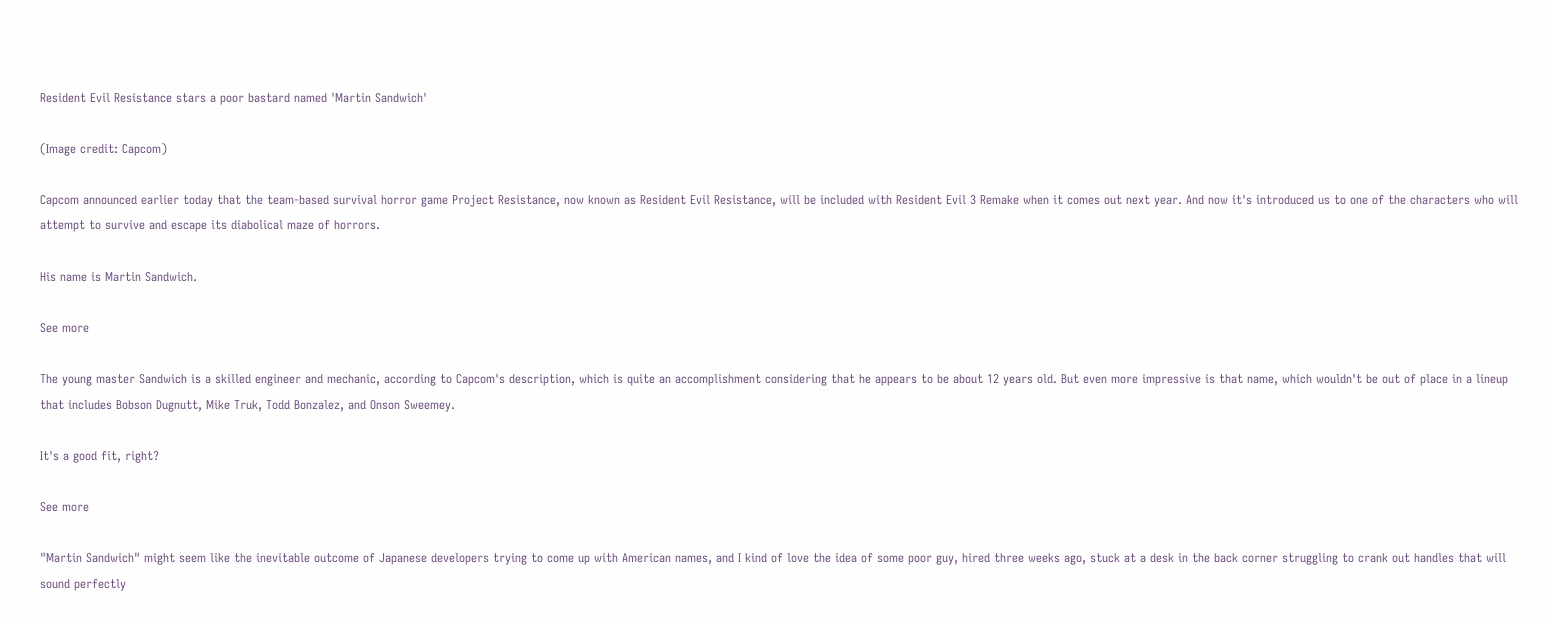Resident Evil Resistance stars a poor bastard named 'Martin Sandwich'

(Image credit: Capcom)

Capcom announced earlier today that the team-based survival horror game Project Resistance, now known as Resident Evil Resistance, will be included with Resident Evil 3 Remake when it comes out next year. And now it's introduced us to one of the characters who will attempt to survive and escape its diabolical maze of horrors.

His name is Martin Sandwich.

See more

The young master Sandwich is a skilled engineer and mechanic, according to Capcom's description, which is quite an accomplishment considering that he appears to be about 12 years old. But even more impressive is that name, which wouldn't be out of place in a lineup that includes Bobson Dugnutt, Mike Truk, Todd Bonzalez, and Onson Sweemey.

It's a good fit, right?

See more

"Martin Sandwich" might seem like the inevitable outcome of Japanese developers trying to come up with American names, and I kind of love the idea of some poor guy, hired three weeks ago, stuck at a desk in the back corner struggling to crank out handles that will sound perfectly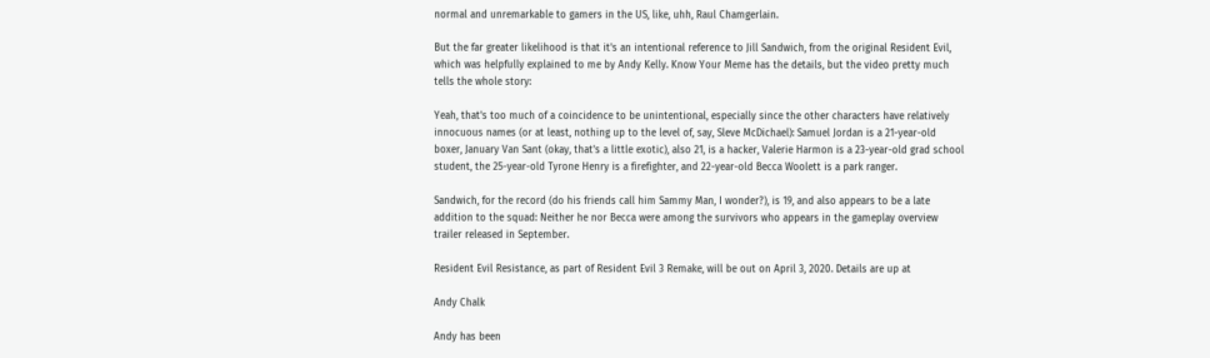normal and unremarkable to gamers in the US, like, uhh, Raul Chamgerlain.

But the far greater likelihood is that it's an intentional reference to Jill Sandwich, from the original Resident Evil, which was helpfully explained to me by Andy Kelly. Know Your Meme has the details, but the video pretty much tells the whole story:

Yeah, that's too much of a coincidence to be unintentional, especially since the other characters have relatively innocuous names (or at least, nothing up to the level of, say, Sleve McDichael): Samuel Jordan is a 21-year-old boxer, January Van Sant (okay, that's a little exotic), also 21, is a hacker, Valerie Harmon is a 23-year-old grad school student, the 25-year-old Tyrone Henry is a firefighter, and 22-year-old Becca Woolett is a park ranger.

Sandwich, for the record (do his friends call him Sammy Man, I wonder?), is 19, and also appears to be a late addition to the squad: Neither he nor Becca were among the survivors who appears in the gameplay overview trailer released in September.

Resident Evil Resistance, as part of Resident Evil 3 Remake, will be out on April 3, 2020. Details are up at

Andy Chalk

Andy has been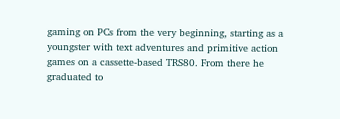gaming on PCs from the very beginning, starting as a youngster with text adventures and primitive action games on a cassette-based TRS80. From there he graduated to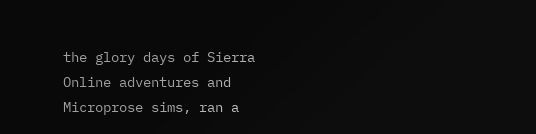the glory days of Sierra Online adventures and Microprose sims, ran a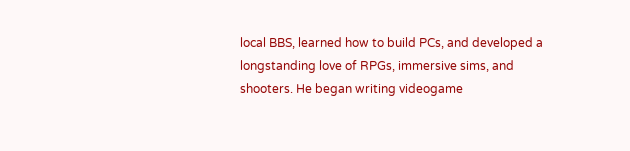local BBS, learned how to build PCs, and developed a longstanding love of RPGs, immersive sims, and shooters. He began writing videogame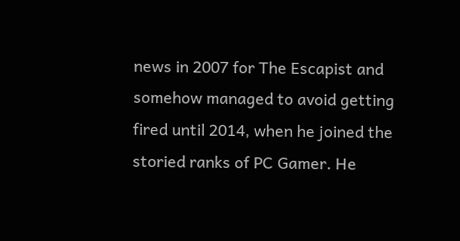news in 2007 for The Escapist and somehow managed to avoid getting fired until 2014, when he joined the storied ranks of PC Gamer. He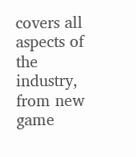covers all aspects of the industry, from new game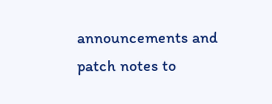announcements and patch notes to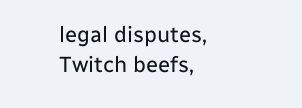legal disputes, Twitch beefs,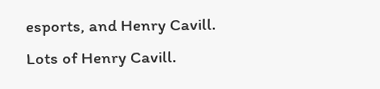esports, and Henry Cavill. Lots of Henry Cavill.